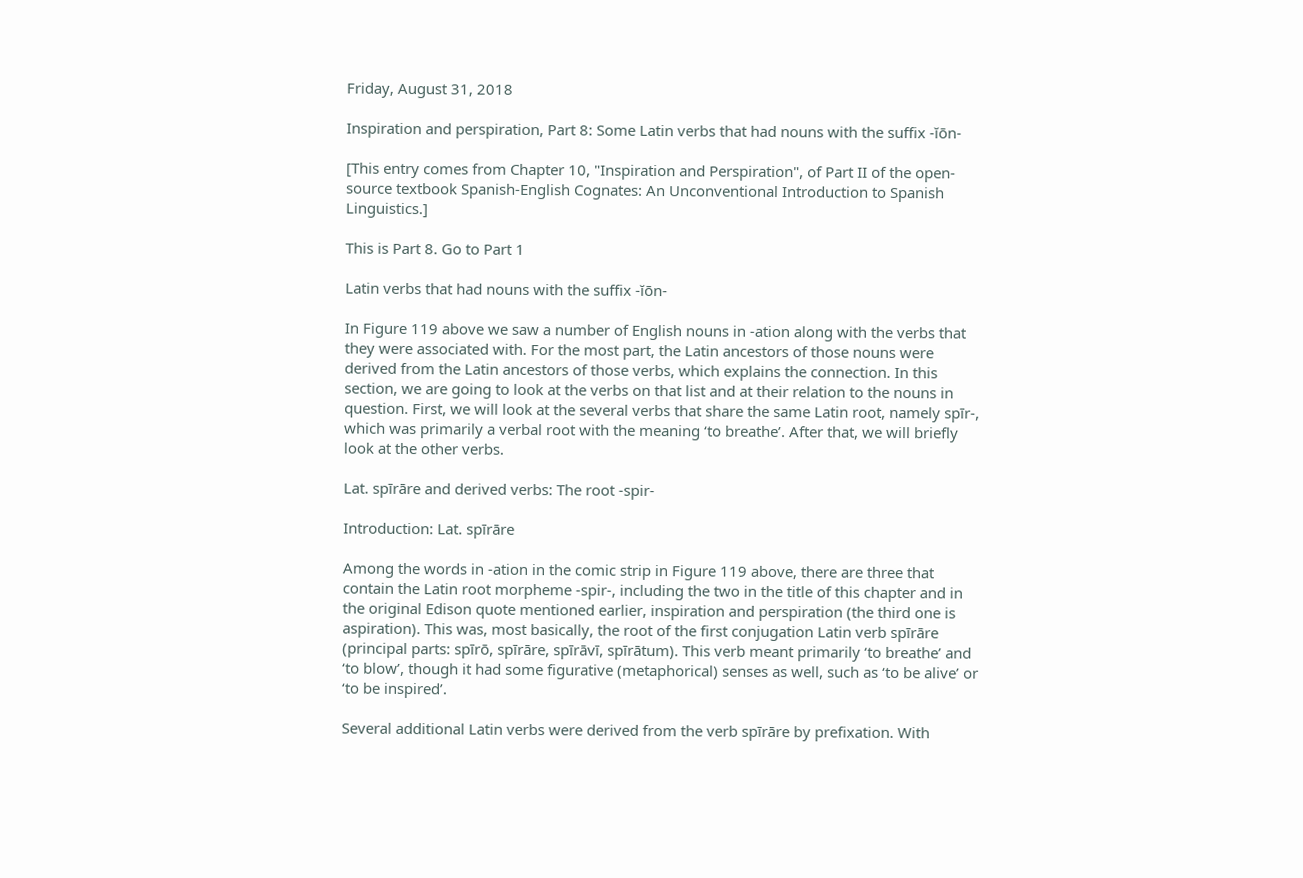Friday, August 31, 2018

Inspiration and perspiration, Part 8: Some Latin verbs that had nouns with the suffix -ĭōn-

[This entry comes from Chapter 10, "Inspiration and Perspiration", of Part II of the open-source textbook Spanish-English Cognates: An Unconventional Introduction to Spanish Linguistics.]

This is Part 8. Go to Part 1

Latin verbs that had nouns with the suffix -ĭōn-

In Figure 119 above we saw a number of English nouns in ‑ation along with the verbs that they were associated with. For the most part, the Latin ancestors of those nouns were derived from the Latin ancestors of those verbs, which explains the connection. In this section, we are going to look at the verbs on that list and at their relation to the nouns in question. First, we will look at the several verbs that share the same Latin root, namely spīr‑, which was primarily a verbal root with the meaning ‘to breathe’. After that, we will briefly look at the other verbs.

Lat. spīrāre and derived verbs: The root -spir-

Introduction: Lat. spīrāre

Among the words in ‑ation in the comic strip in Figure 119 above, there are three that contain the Latin root morpheme ‑spir‑, including the two in the title of this chapter and in the original Edison quote mentioned earlier, inspiration and perspiration (the third one is aspiration). This was, most basically, the root of the first conjugation Latin verb spīrāre (principal parts: spīrō, spīrāre, spīrāvī, spīrātum). This verb meant primarily ‘to breathe’ and ‘to blow’, though it had some figurative (metaphorical) senses as well, such as ‘to be alive’ or ‘to be inspired’.

Several additional Latin verbs were derived from the verb spīrāre by prefixation. With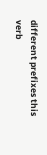different prefixes this verb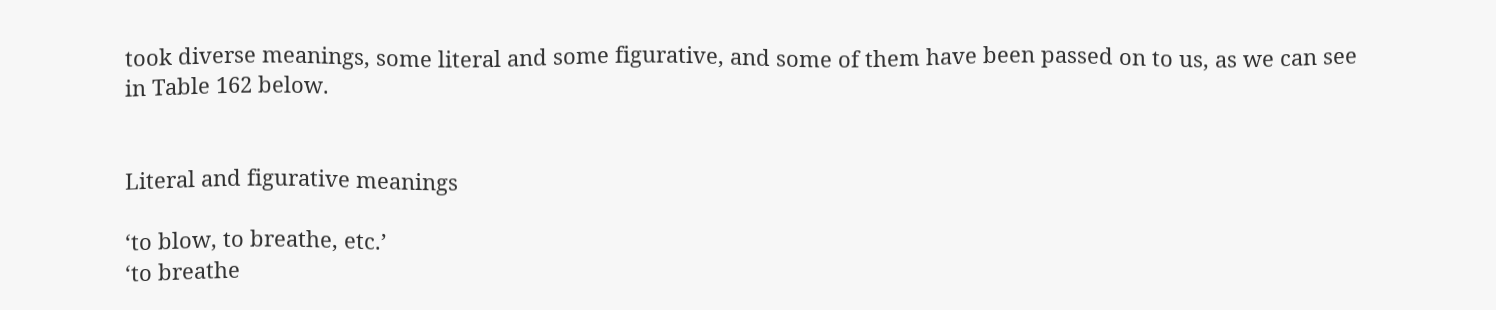took diverse meanings, some literal and some figurative, and some of them have been passed on to us, as we can see in Table 162 below.


Literal and figurative meanings

‘to blow, to breathe, etc.’
‘to breathe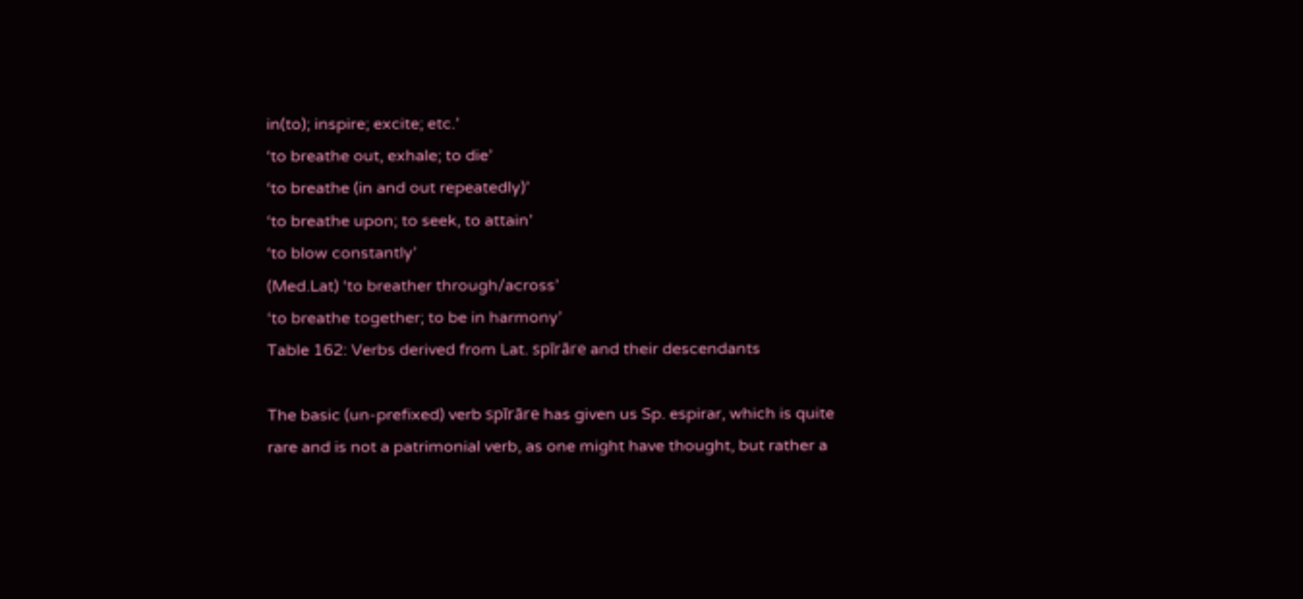in(to); inspire; excite; etc.’
‘to breathe out, exhale; to die’
‘to breathe (in and out repeatedly)’
‘to breathe upon; to seek, to attain’
‘to blow constantly’
(Med.Lat) ‘to breather through/across’
‘to breathe together; to be in harmony’
Table 162: Verbs derived from Lat. spīrāre and their descendants

The basic (un-prefixed) verb spīrāre has given us Sp. espirar, which is quite rare and is not a patrimonial verb, as one might have thought, but rather a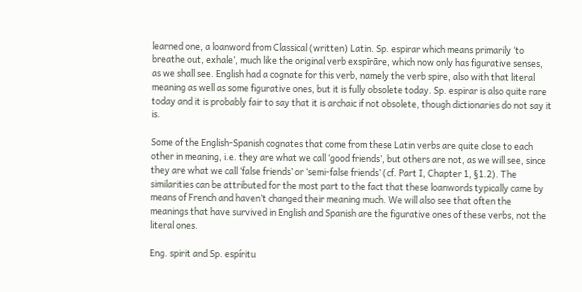learned one, a loanword from Classical (written) Latin. Sp. espirar which means primarily ‘to breathe out, exhale’, much like the original verb exspīrāre, which now only has figurative senses, as we shall see. English had a cognate for this verb, namely the verb spire, also with that literal meaning as well as some figurative ones, but it is fully obsolete today. Sp. espirar is also quite rare today and it is probably fair to say that it is archaic if not obsolete, though dictionaries do not say it is.

Some of the English-Spanish cognates that come from these Latin verbs are quite close to each other in meaning, i.e. they are what we call ‘good friends’, but others are not, as we will see, since they are what we call ‘false friends’ or ‘semi-false friends’ (cf. Part I, Chapter 1, §1.2). The similarities can be attributed for the most part to the fact that these loanwords typically came by means of French and haven’t changed their meaning much. We will also see that often the meanings that have survived in English and Spanish are the figurative ones of these verbs, not the literal ones.

Eng. spirit and Sp. espíritu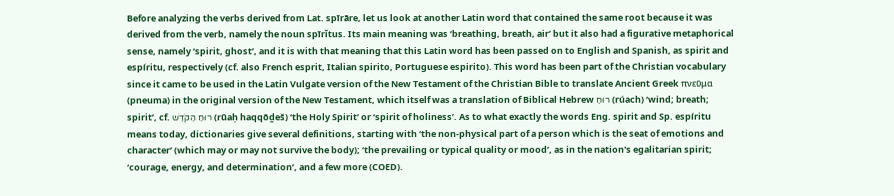Before analyzing the verbs derived from Lat. spīrāre, let us look at another Latin word that contained the same root because it was derived from the verb, namely the noun spīrĭtus. Its main meaning was ‘breathing, breath, air’ but it also had a figurative metaphorical sense, namely ‘spirit, ghost’, and it is with that meaning that this Latin word has been passed on to English and Spanish, as spirit and espíritu, respectively (cf. also French esprit, Italian spirito, Portuguese espirito). This word has been part of the Christian vocabulary since it came to be used in the Latin Vulgate version of the New Testament of the Christian Bible to translate Ancient Greek πνεῦμα (pneuma) in the original version of the New Testament, which itself was a translation of Biblical Hebrew רוּחַ (rúach) ‘wind; breath; spirit’, cf. רוּחַ הַקֹּדֶשׁ (rūaḥ haqqōḏeš) ‘the Holy Spirit’ or ‘spirit of holiness’. As to what exactly the words Eng. spirit and Sp. espíritu means today, dictionaries give several definitions, starting with ‘the non-physical part of a person which is the seat of emotions and character’ (which may or may not survive the body); ‘the prevailing or typical quality or mood’, as in the nation's egalitarian spirit; ‘courage, energy, and determination’, and a few more (COED).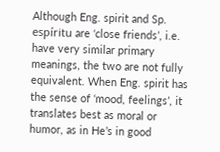Although Eng. spirit and Sp. espíritu are ‘close friends’, i.e. have very similar primary meanings, the two are not fully equivalent. When Eng. spirit has the sense of ‘mood, feelings’, it translates best as moral or humor, as in He’s in good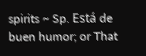spirits ~ Sp. Está de buen humor; or That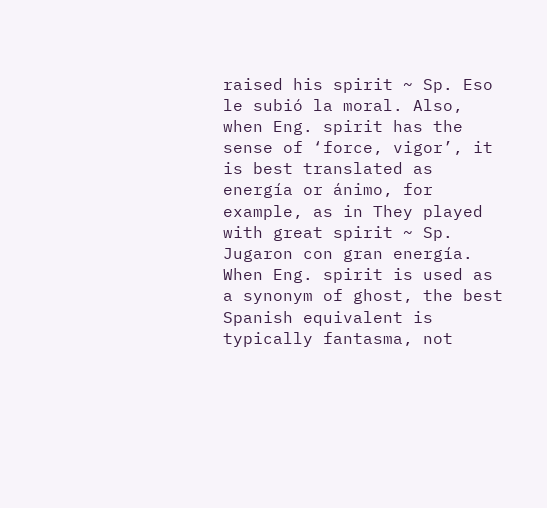raised his spirit ~ Sp. Eso le subió la moral. Also, when Eng. spirit has the sense of ‘force, vigor’, it is best translated as energía or ánimo, for example, as in They played with great spirit ~ Sp. Jugaron con gran energía. When Eng. spirit is used as a synonym of ghost, the best Spanish equivalent is typically fantasma, not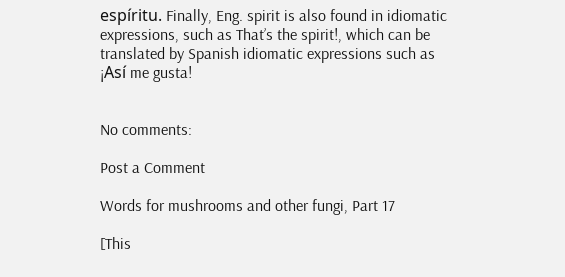espíritu. Finally, Eng. spirit is also found in idiomatic expressions, such as That’s the spirit!, which can be translated by Spanish idiomatic expressions such as ¡Así me gusta!


No comments:

Post a Comment

Words for mushrooms and other fungi, Part 17

[This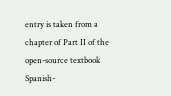entry is taken from a chapter of Part II of the open-source textbook  Spanish-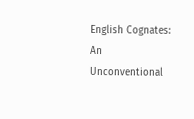English Cognates: An Unconventional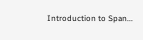Introduction to Span...